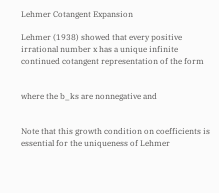Lehmer Cotangent Expansion

Lehmer (1938) showed that every positive irrational number x has a unique infinite continued cotangent representation of the form


where the b_ks are nonnegative and


Note that this growth condition on coefficients is essential for the uniqueness of Lehmer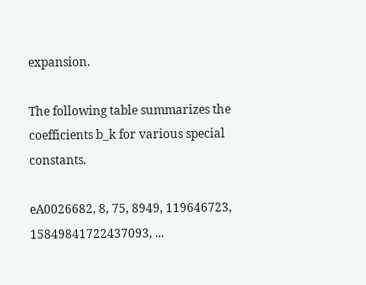expansion.

The following table summarizes the coefficients b_k for various special constants.

eA0026682, 8, 75, 8949, 119646723, 15849841722437093, ...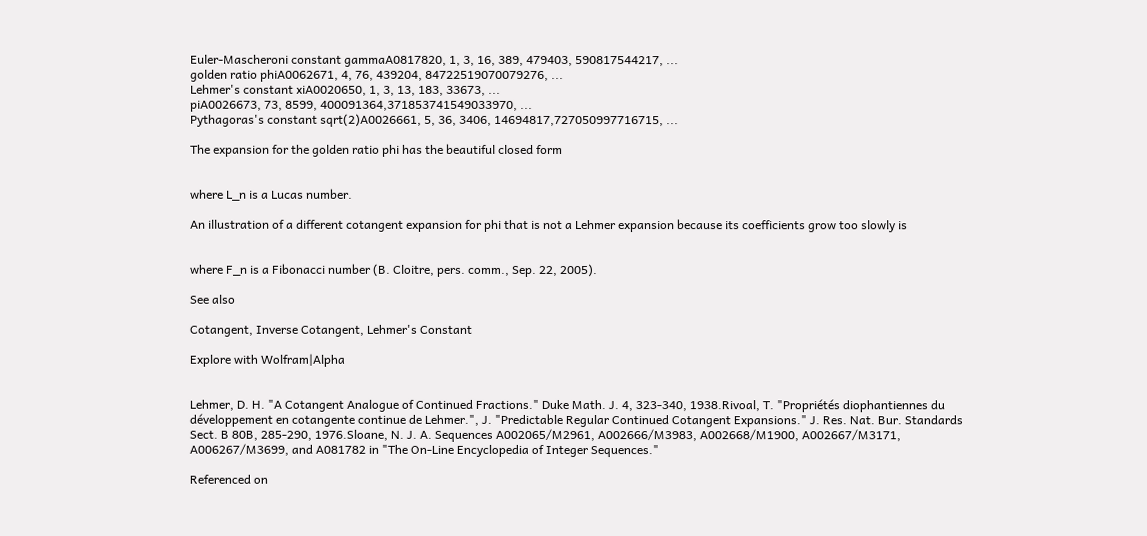Euler-Mascheroni constant gammaA0817820, 1, 3, 16, 389, 479403, 590817544217, ...
golden ratio phiA0062671, 4, 76, 439204, 84722519070079276, ...
Lehmer's constant xiA0020650, 1, 3, 13, 183, 33673, ...
piA0026673, 73, 8599, 400091364,371853741549033970, ...
Pythagoras's constant sqrt(2)A0026661, 5, 36, 3406, 14694817,727050997716715, ...

The expansion for the golden ratio phi has the beautiful closed form


where L_n is a Lucas number.

An illustration of a different cotangent expansion for phi that is not a Lehmer expansion because its coefficients grow too slowly is


where F_n is a Fibonacci number (B. Cloitre, pers. comm., Sep. 22, 2005).

See also

Cotangent, Inverse Cotangent, Lehmer's Constant

Explore with Wolfram|Alpha


Lehmer, D. H. "A Cotangent Analogue of Continued Fractions." Duke Math. J. 4, 323-340, 1938.Rivoal, T. "Propriétés diophantiennes du développement en cotangente continue de Lehmer.", J. "Predictable Regular Continued Cotangent Expansions." J. Res. Nat. Bur. Standards Sect. B 80B, 285-290, 1976.Sloane, N. J. A. Sequences A002065/M2961, A002666/M3983, A002668/M1900, A002667/M3171, A006267/M3699, and A081782 in "The On-Line Encyclopedia of Integer Sequences."

Referenced on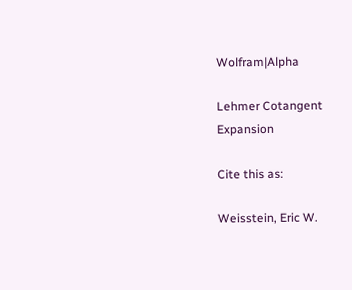Wolfram|Alpha

Lehmer Cotangent Expansion

Cite this as:

Weisstein, Eric W.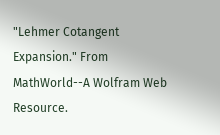"Lehmer Cotangent Expansion." From MathWorld--A Wolfram Web Resource.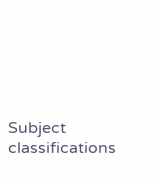Subject classifications